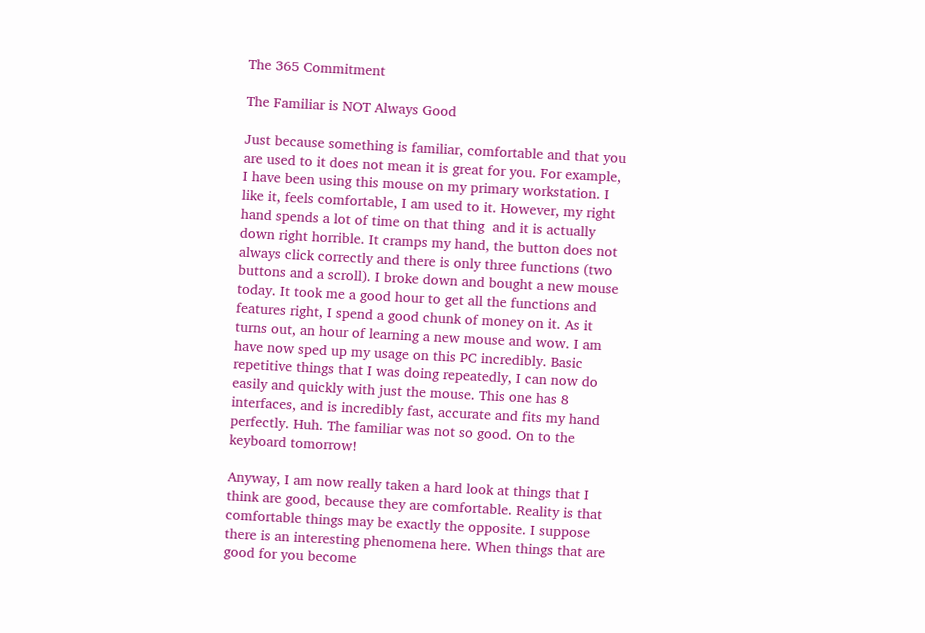The 365 Commitment

The Familiar is NOT Always Good

Just because something is familiar, comfortable and that you are used to it does not mean it is great for you. For example, I have been using this mouse on my primary workstation. I like it, feels comfortable, I am used to it. However, my right hand spends a lot of time on that thing  and it is actually down right horrible. It cramps my hand, the button does not always click correctly and there is only three functions (two buttons and a scroll). I broke down and bought a new mouse today. It took me a good hour to get all the functions and features right, I spend a good chunk of money on it. As it turns out, an hour of learning a new mouse and wow. I am have now sped up my usage on this PC incredibly. Basic repetitive things that I was doing repeatedly, I can now do easily and quickly with just the mouse. This one has 8 interfaces, and is incredibly fast, accurate and fits my hand perfectly. Huh. The familiar was not so good. On to the keyboard tomorrow!

Anyway, I am now really taken a hard look at things that I think are good, because they are comfortable. Reality is that comfortable things may be exactly the opposite. I suppose there is an interesting phenomena here. When things that are good for you become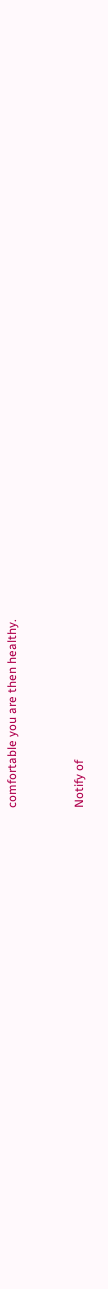comfortable you are then healthy.


Notify of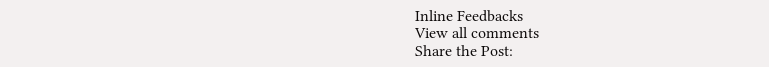Inline Feedbacks
View all comments
Share the Post: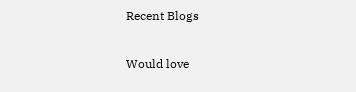Recent Blogs

Would love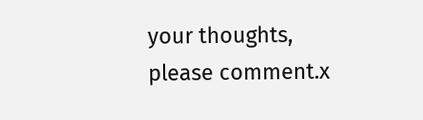your thoughts, please comment.x